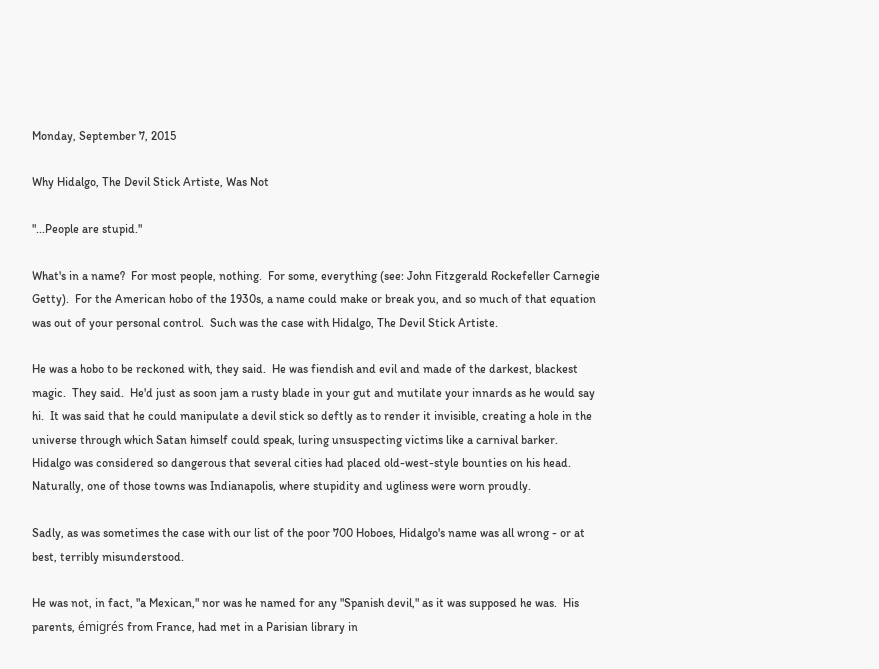Monday, September 7, 2015

Why Hidalgo, The Devil Stick Artiste, Was Not

"...People are stupid."

What's in a name?  For most people, nothing.  For some, everything (see: John Fitzgerald Rockefeller Carnegie Getty).  For the American hobo of the 1930s, a name could make or break you, and so much of that equation was out of your personal control.  Such was the case with Hidalgo, The Devil Stick Artiste.

He was a hobo to be reckoned with, they said.  He was fiendish and evil and made of the darkest, blackest magic.  They said.  He'd just as soon jam a rusty blade in your gut and mutilate your innards as he would say hi.  It was said that he could manipulate a devil stick so deftly as to render it invisible, creating a hole in the universe through which Satan himself could speak, luring unsuspecting victims like a carnival barker.  Hidalgo was considered so dangerous that several cities had placed old-west-style bounties on his head.  Naturally, one of those towns was Indianapolis, where stupidity and ugliness were worn proudly.

Sadly, as was sometimes the case with our list of the poor 700 Hoboes, Hidalgo's name was all wrong - or at best, terribly misunderstood.

He was not, in fact, "a Mexican," nor was he named for any "Spanish devil," as it was supposed he was.  His parents, émigrés from France, had met in a Parisian library in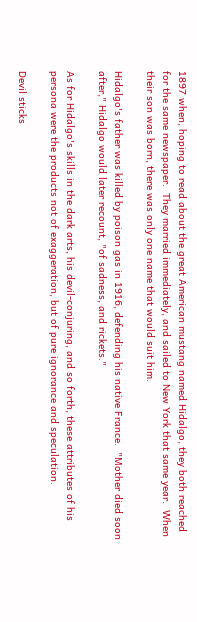1897 when, hoping to read about the great American mustang named Hidalgo, they both reached for the same newspaper.  They married immediately, and sailed to New York that same year.  When their son was born, there was only one name that would suit him.

Hidalgo's father was killed by poison gas in 1916, defending his native France.  "Mother died soon after," Hidalgo would later recount, "of sadness, and rickets."

As for Hidalgo's skills in the dark arts, his devil-conjuring, and so forth, these attributes of his persona were the products not of exaggeration, but of pure ignorance and speculation.

Devil sticks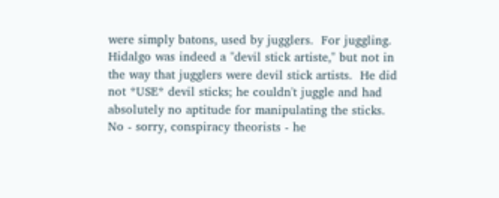were simply batons, used by jugglers.  For juggling.  Hidalgo was indeed a "devil stick artiste," but not in the way that jugglers were devil stick artists.  He did not *USE* devil sticks; he couldn't juggle and had absolutely no aptitude for manipulating the sticks.  No - sorry, conspiracy theorists - he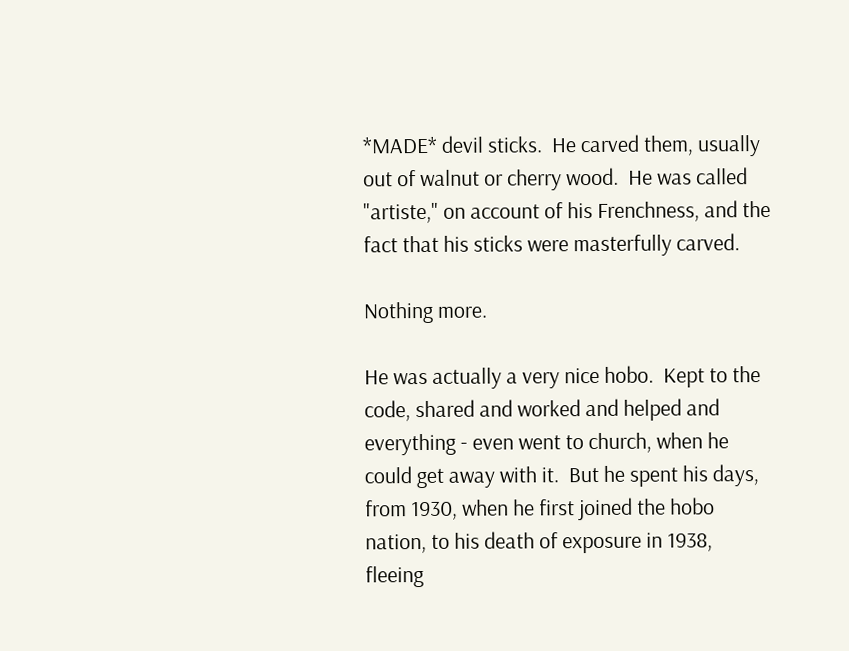*MADE* devil sticks.  He carved them, usually out of walnut or cherry wood.  He was called "artiste," on account of his Frenchness, and the fact that his sticks were masterfully carved.

Nothing more.

He was actually a very nice hobo.  Kept to the code, shared and worked and helped and everything - even went to church, when he could get away with it.  But he spent his days, from 1930, when he first joined the hobo nation, to his death of exposure in 1938, fleeing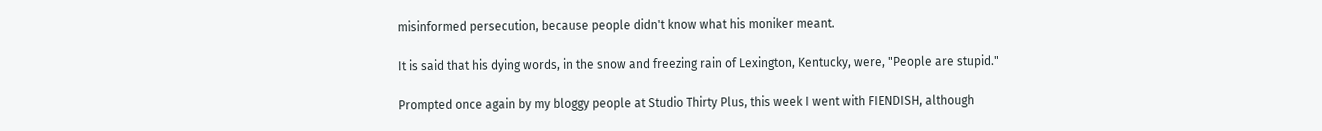misinformed persecution, because people didn't know what his moniker meant.

It is said that his dying words, in the snow and freezing rain of Lexington, Kentucky, were, "People are stupid."

Prompted once again by my bloggy people at Studio Thirty Plus, this week I went with FIENDISH, although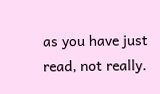as you have just read, not really.